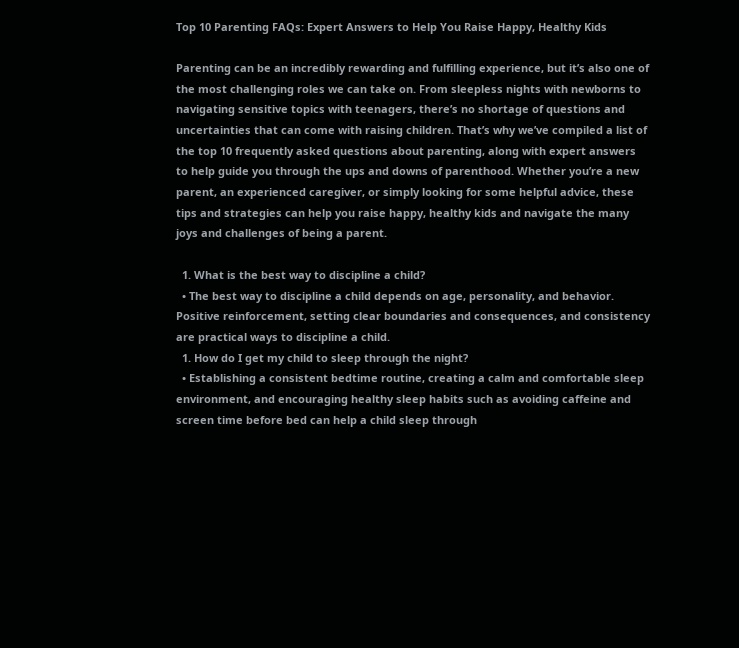Top 10 Parenting FAQs: Expert Answers to Help You Raise Happy, Healthy Kids

Parenting can be an incredibly rewarding and fulfilling experience, but it’s also one of the most challenging roles we can take on. From sleepless nights with newborns to navigating sensitive topics with teenagers, there’s no shortage of questions and uncertainties that can come with raising children. That’s why we’ve compiled a list of the top 10 frequently asked questions about parenting, along with expert answers to help guide you through the ups and downs of parenthood. Whether you’re a new parent, an experienced caregiver, or simply looking for some helpful advice, these tips and strategies can help you raise happy, healthy kids and navigate the many joys and challenges of being a parent.

  1. What is the best way to discipline a child?
  • The best way to discipline a child depends on age, personality, and behavior. Positive reinforcement, setting clear boundaries and consequences, and consistency are practical ways to discipline a child.
  1. How do I get my child to sleep through the night?
  • Establishing a consistent bedtime routine, creating a calm and comfortable sleep environment, and encouraging healthy sleep habits such as avoiding caffeine and screen time before bed can help a child sleep through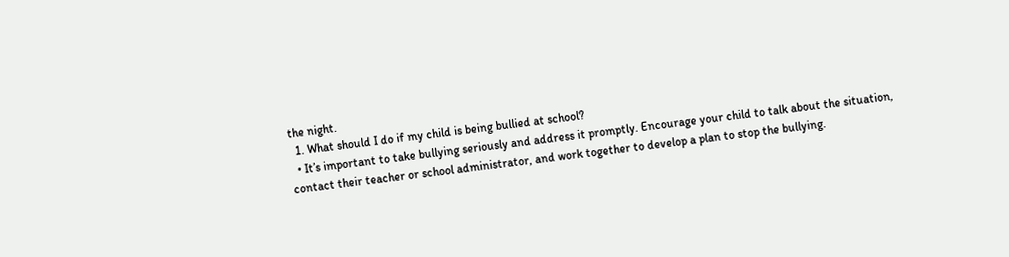the night.
  1. What should I do if my child is being bullied at school?
  • It’s important to take bullying seriously and address it promptly. Encourage your child to talk about the situation, contact their teacher or school administrator, and work together to develop a plan to stop the bullying.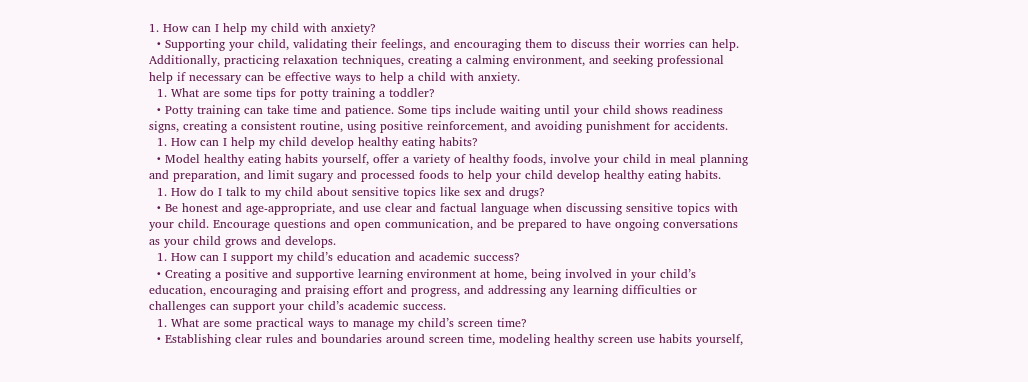1. How can I help my child with anxiety?
  • Supporting your child, validating their feelings, and encouraging them to discuss their worries can help. Additionally, practicing relaxation techniques, creating a calming environment, and seeking professional help if necessary can be effective ways to help a child with anxiety.
  1. What are some tips for potty training a toddler?
  • Potty training can take time and patience. Some tips include waiting until your child shows readiness signs, creating a consistent routine, using positive reinforcement, and avoiding punishment for accidents.
  1. How can I help my child develop healthy eating habits?
  • Model healthy eating habits yourself, offer a variety of healthy foods, involve your child in meal planning and preparation, and limit sugary and processed foods to help your child develop healthy eating habits.
  1. How do I talk to my child about sensitive topics like sex and drugs?
  • Be honest and age-appropriate, and use clear and factual language when discussing sensitive topics with your child. Encourage questions and open communication, and be prepared to have ongoing conversations as your child grows and develops.
  1. How can I support my child’s education and academic success?
  • Creating a positive and supportive learning environment at home, being involved in your child’s education, encouraging and praising effort and progress, and addressing any learning difficulties or challenges can support your child’s academic success.
  1. What are some practical ways to manage my child’s screen time?
  • Establishing clear rules and boundaries around screen time, modeling healthy screen use habits yourself,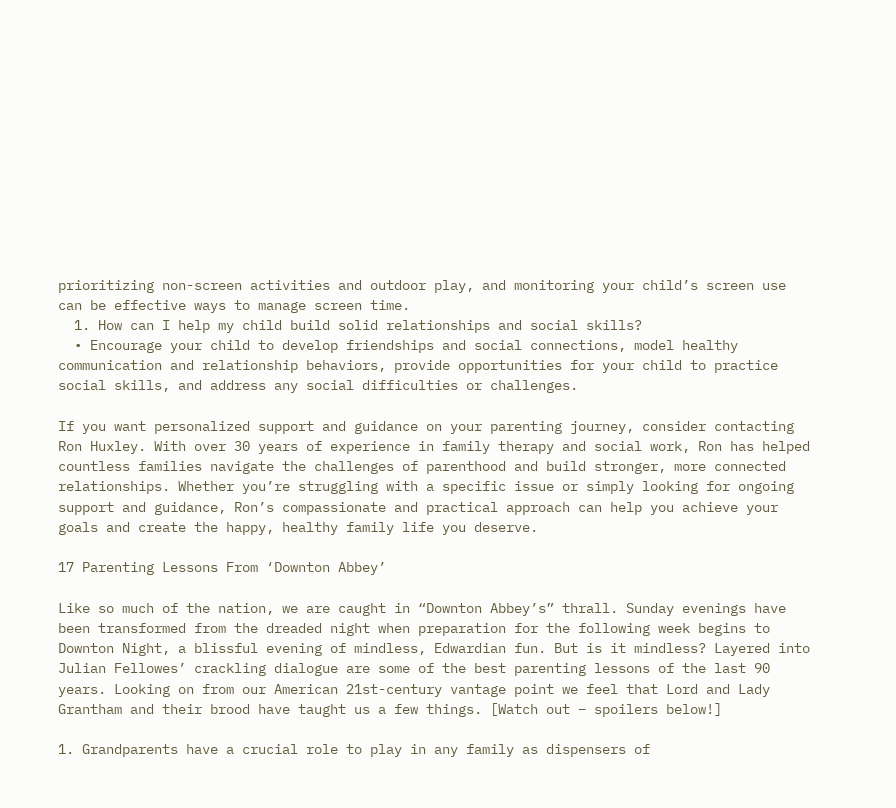prioritizing non-screen activities and outdoor play, and monitoring your child’s screen use can be effective ways to manage screen time.
  1. How can I help my child build solid relationships and social skills?
  • Encourage your child to develop friendships and social connections, model healthy communication and relationship behaviors, provide opportunities for your child to practice social skills, and address any social difficulties or challenges.

If you want personalized support and guidance on your parenting journey, consider contacting Ron Huxley. With over 30 years of experience in family therapy and social work, Ron has helped countless families navigate the challenges of parenthood and build stronger, more connected relationships. Whether you’re struggling with a specific issue or simply looking for ongoing support and guidance, Ron’s compassionate and practical approach can help you achieve your goals and create the happy, healthy family life you deserve.

17 Parenting Lessons From ‘Downton Abbey’

Like so much of the nation, we are caught in “Downton Abbey’s” thrall. Sunday evenings have been transformed from the dreaded night when preparation for the following week begins to Downton Night, a blissful evening of mindless, Edwardian fun. But is it mindless? Layered into Julian Fellowes’ crackling dialogue are some of the best parenting lessons of the last 90 years. Looking on from our American 21st-century vantage point we feel that Lord and Lady Grantham and their brood have taught us a few things. [Watch out – spoilers below!]

1. Grandparents have a crucial role to play in any family as dispensers of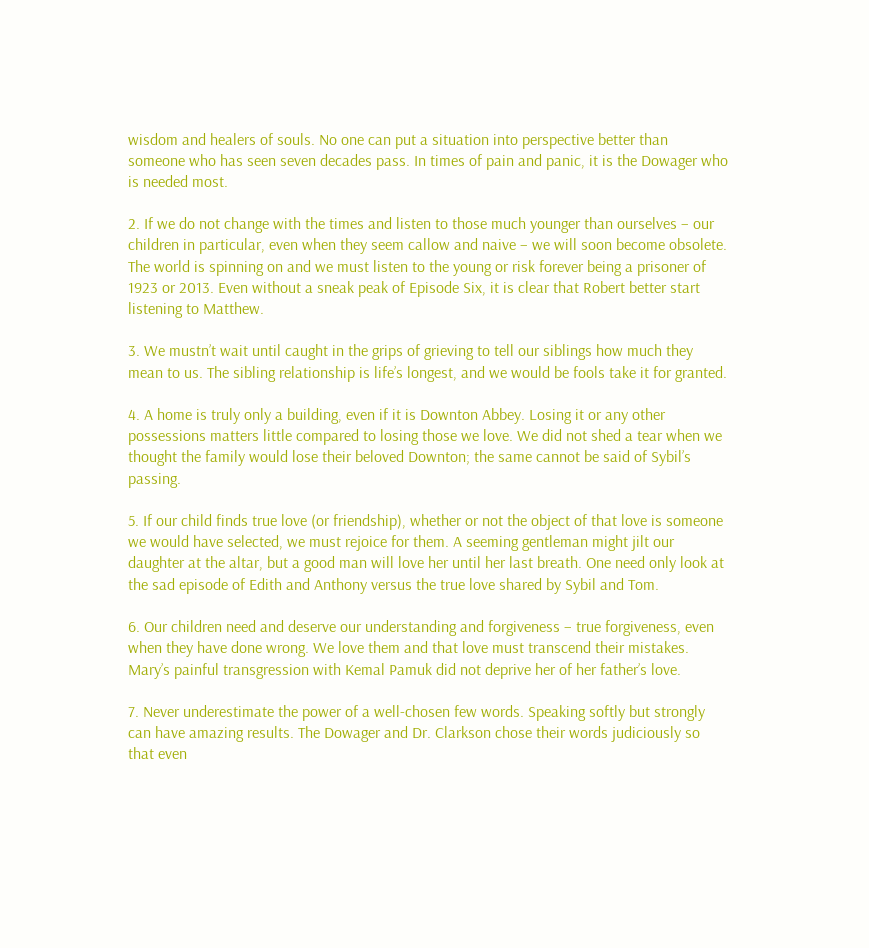wisdom and healers of souls. No one can put a situation into perspective better than someone who has seen seven decades pass. In times of pain and panic, it is the Dowager who is needed most.

2. If we do not change with the times and listen to those much younger than ourselves – our children in particular, even when they seem callow and naive – we will soon become obsolete. The world is spinning on and we must listen to the young or risk forever being a prisoner of 1923 or 2013. Even without a sneak peak of Episode Six, it is clear that Robert better start listening to Matthew.

3. We mustn’t wait until caught in the grips of grieving to tell our siblings how much they mean to us. The sibling relationship is life’s longest, and we would be fools take it for granted.

4. A home is truly only a building, even if it is Downton Abbey. Losing it or any other possessions matters little compared to losing those we love. We did not shed a tear when we thought the family would lose their beloved Downton; the same cannot be said of Sybil’s passing.

5. If our child finds true love (or friendship), whether or not the object of that love is someone we would have selected, we must rejoice for them. A seeming gentleman might jilt our daughter at the altar, but a good man will love her until her last breath. One need only look at the sad episode of Edith and Anthony versus the true love shared by Sybil and Tom.

6. Our children need and deserve our understanding and forgiveness – true forgiveness, even when they have done wrong. We love them and that love must transcend their mistakes. Mary’s painful transgression with Kemal Pamuk did not deprive her of her father’s love.

7. Never underestimate the power of a well-chosen few words. Speaking softly but strongly can have amazing results. The Dowager and Dr. Clarkson chose their words judiciously so that even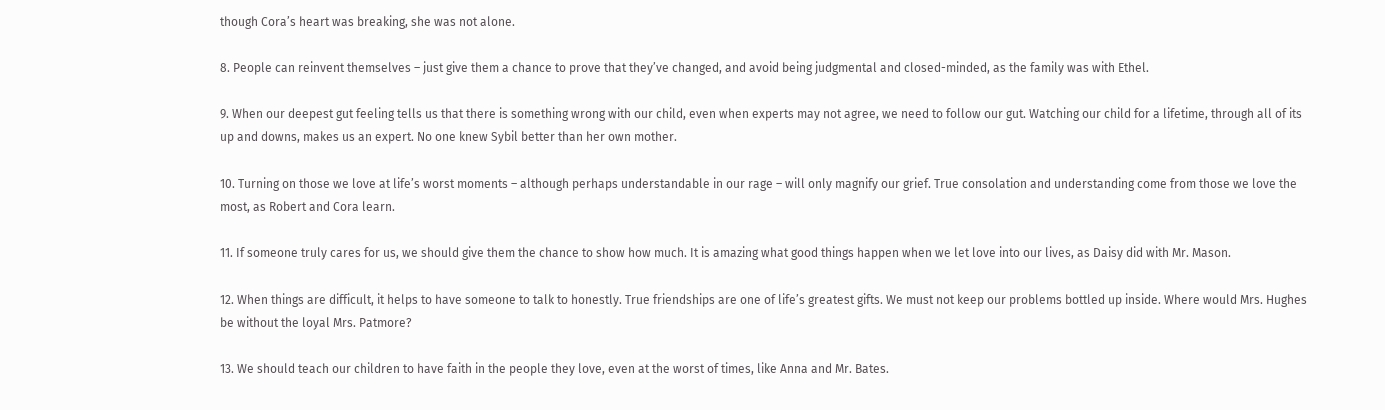though Cora’s heart was breaking, she was not alone.

8. People can reinvent themselves – just give them a chance to prove that they’ve changed, and avoid being judgmental and closed-minded, as the family was with Ethel.

9. When our deepest gut feeling tells us that there is something wrong with our child, even when experts may not agree, we need to follow our gut. Watching our child for a lifetime, through all of its up and downs, makes us an expert. No one knew Sybil better than her own mother.

10. Turning on those we love at life’s worst moments – although perhaps understandable in our rage – will only magnify our grief. True consolation and understanding come from those we love the most, as Robert and Cora learn.

11. If someone truly cares for us, we should give them the chance to show how much. It is amazing what good things happen when we let love into our lives, as Daisy did with Mr. Mason.

12. When things are difficult, it helps to have someone to talk to honestly. True friendships are one of life’s greatest gifts. We must not keep our problems bottled up inside. Where would Mrs. Hughes be without the loyal Mrs. Patmore?

13. We should teach our children to have faith in the people they love, even at the worst of times, like Anna and Mr. Bates.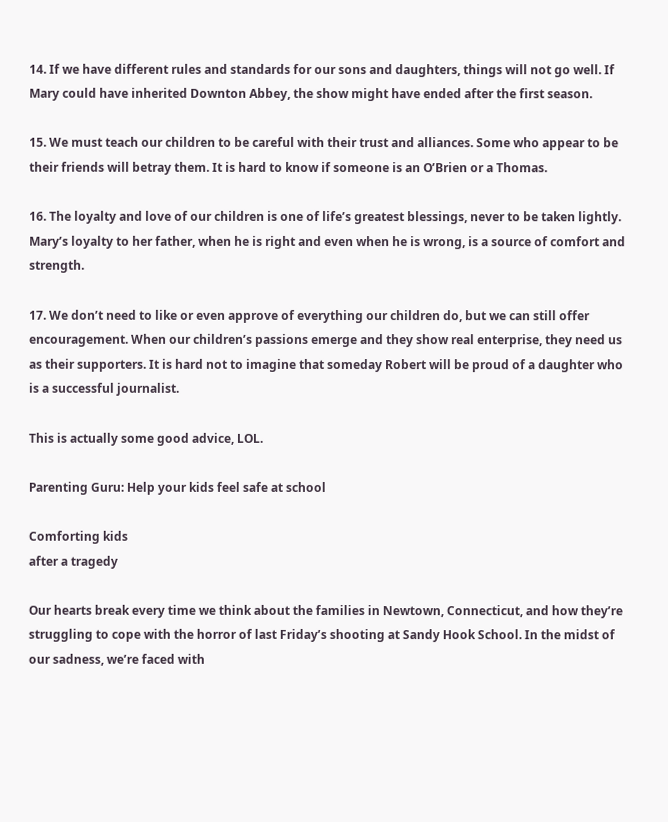14. If we have different rules and standards for our sons and daughters, things will not go well. If Mary could have inherited Downton Abbey, the show might have ended after the first season.

15. We must teach our children to be careful with their trust and alliances. Some who appear to be their friends will betray them. It is hard to know if someone is an O’Brien or a Thomas.

16. The loyalty and love of our children is one of life’s greatest blessings, never to be taken lightly. Mary’s loyalty to her father, when he is right and even when he is wrong, is a source of comfort and strength.

17. We don’t need to like or even approve of everything our children do, but we can still offer encouragement. When our children’s passions emerge and they show real enterprise, they need us as their supporters. It is hard not to imagine that someday Robert will be proud of a daughter who is a successful journalist.

This is actually some good advice, LOL.

Parenting Guru: Help your kids feel safe at school

Comforting kids
after a tragedy

Our hearts break every time we think about the families in Newtown, Connecticut, and how they’re struggling to cope with the horror of last Friday’s shooting at Sandy Hook School. In the midst of our sadness, we’re faced with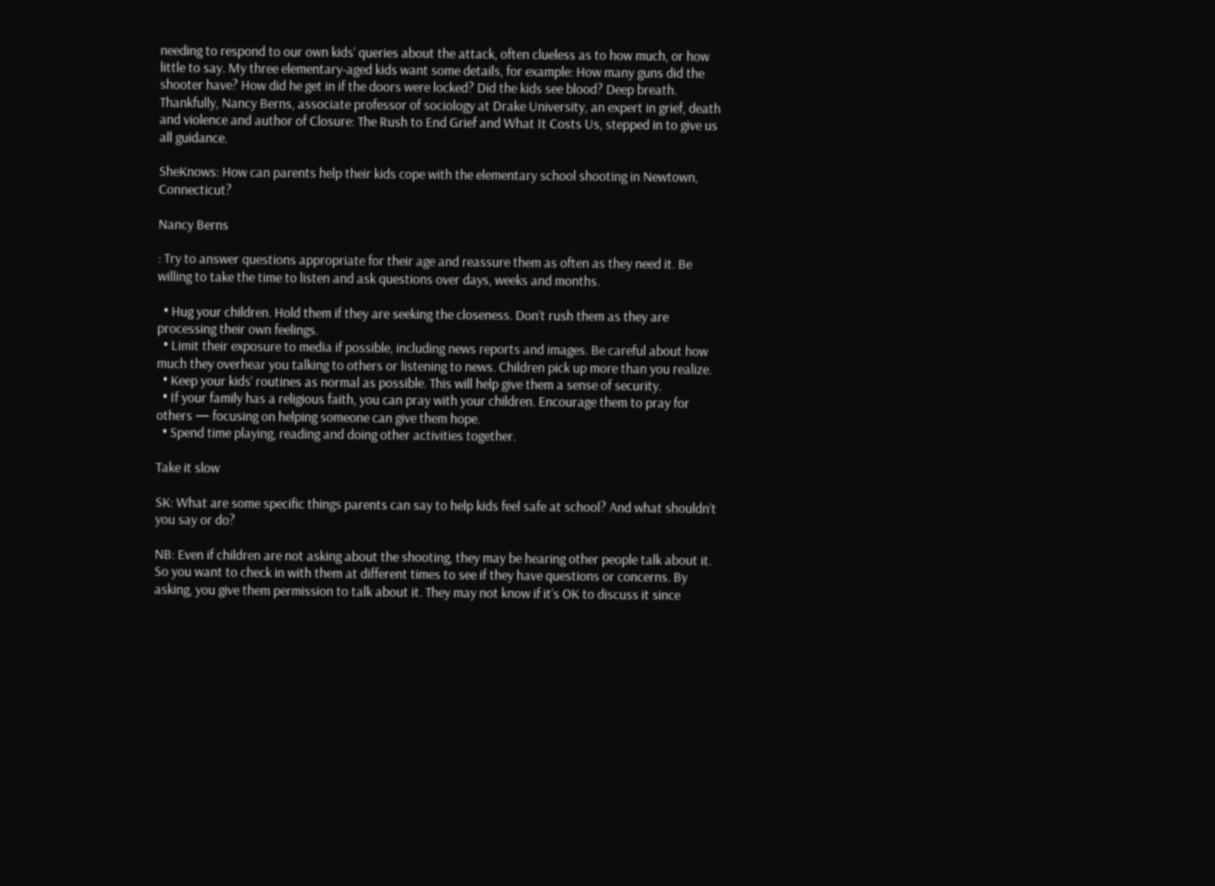needing to respond to our own kids’ queries about the attack, often clueless as to how much, or how little to say. My three elementary-aged kids want some details, for example: How many guns did the shooter have? How did he get in if the doors were locked? Did the kids see blood? Deep breath. Thankfully, Nancy Berns, associate professor of sociology at Drake University, an expert in grief, death and violence and author of Closure: The Rush to End Grief and What It Costs Us, stepped in to give us all guidance.

SheKnows: How can parents help their kids cope with the elementary school shooting in Newtown, Connecticut?

Nancy Berns

: Try to answer questions appropriate for their age and reassure them as often as they need it. Be willing to take the time to listen and ask questions over days, weeks and months.

  • Hug your children. Hold them if they are seeking the closeness. Don’t rush them as they are processing their own feelings.
  • Limit their exposure to media if possible, including news reports and images. Be careful about how much they overhear you talking to others or listening to news. Children pick up more than you realize.
  • Keep your kids’ routines as normal as possible. This will help give them a sense of security.
  • If your family has a religious faith, you can pray with your children. Encourage them to pray for others — focusing on helping someone can give them hope.
  • Spend time playing, reading and doing other activities together.

Take it slow

SK: What are some specific things parents can say to help kids feel safe at school? And what shouldn’t you say or do?

NB: Even if children are not asking about the shooting, they may be hearing other people talk about it. So you want to check in with them at different times to see if they have questions or concerns. By asking, you give them permission to talk about it. They may not know if it’s OK to discuss it since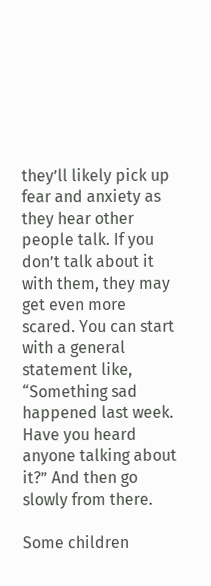they’ll likely pick up fear and anxiety as they hear other people talk. If you don’t talk about it with them, they may get even more scared. You can start with a general statement like, “Something sad happened last week. Have you heard anyone talking about it?” And then go slowly from there.

Some children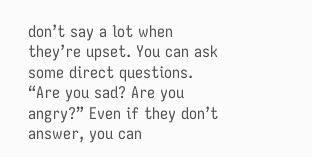don’t say a lot when they’re upset. You can ask some direct questions. “Are you sad? Are you angry?” Even if they don’t answer, you can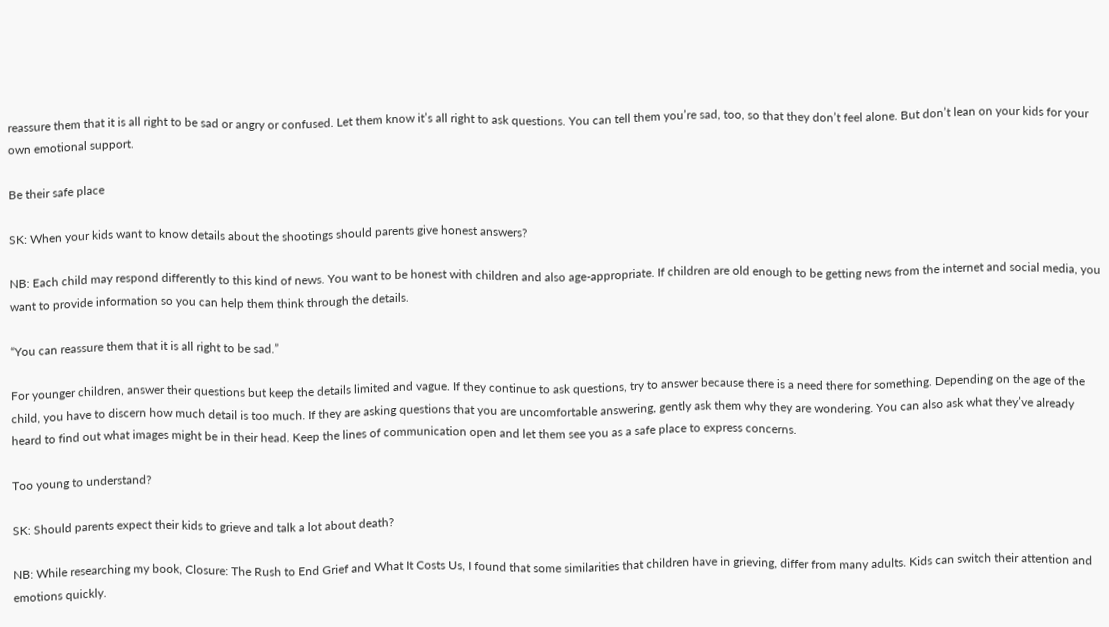reassure them that it is all right to be sad or angry or confused. Let them know it’s all right to ask questions. You can tell them you’re sad, too, so that they don’t feel alone. But don’t lean on your kids for your own emotional support.

Be their safe place

SK: When your kids want to know details about the shootings should parents give honest answers?

NB: Each child may respond differently to this kind of news. You want to be honest with children and also age-appropriate. If children are old enough to be getting news from the internet and social media, you want to provide information so you can help them think through the details.

“You can reassure them that it is all right to be sad.”

For younger children, answer their questions but keep the details limited and vague. If they continue to ask questions, try to answer because there is a need there for something. Depending on the age of the child, you have to discern how much detail is too much. If they are asking questions that you are uncomfortable answering, gently ask them why they are wondering. You can also ask what they’ve already heard to find out what images might be in their head. Keep the lines of communication open and let them see you as a safe place to express concerns.

Too young to understand?

SK: Should parents expect their kids to grieve and talk a lot about death?

NB: While researching my book, Closure: The Rush to End Grief and What It Costs Us, I found that some similarities that children have in grieving, differ from many adults. Kids can switch their attention and emotions quickly.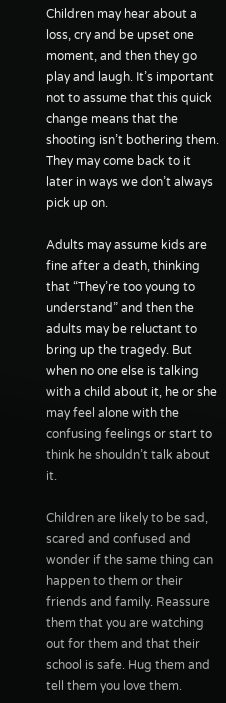Children may hear about a loss, cry and be upset one moment, and then they go play and laugh. It’s important not to assume that this quick change means that the shooting isn’t bothering them. They may come back to it later in ways we don’t always pick up on.

Adults may assume kids are fine after a death, thinking that “They’re too young to understand” and then the adults may be reluctant to bring up the tragedy. But when no one else is talking with a child about it, he or she may feel alone with the confusing feelings or start to think he shouldn’t talk about it.

Children are likely to be sad, scared and confused and wonder if the same thing can happen to them or their friends and family. Reassure them that you are watching out for them and that their school is safe. Hug them and tell them you love them.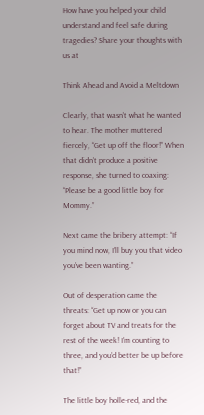How have you helped your child understand and feel safe during tragedies? Share your thoughts with us at

Think Ahead and Avoid a Meltdown

Clearly, that wasn’t what he wanted to hear. The mother muttered fiercely, “Get up off the floor!” When that didn’t produce a positive response, she turned to coaxing: “Please be a good little boy for Mommy.”

Next came the bribery attempt: “If you mind now, I’ll buy you that video you’ve been wanting.”

Out of desperation came the threats: “Get up now or you can forget about TV and treats for the rest of the week! I’m counting to three, and you’d better be up before that!”

The little boy holle-red, and the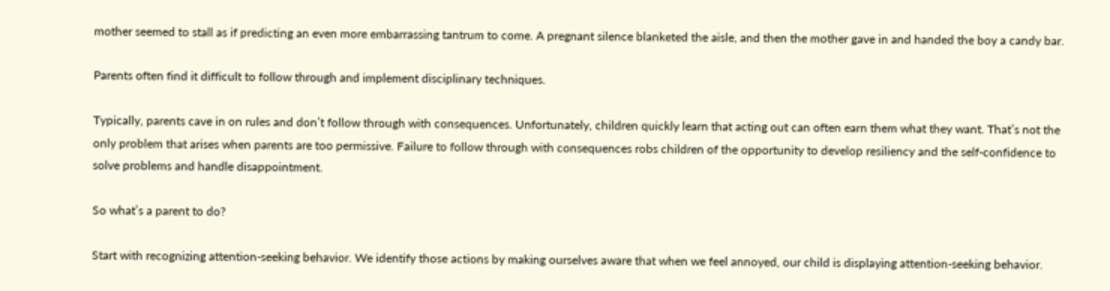mother seemed to stall as if predicting an even more embarrassing tantrum to come. A pregnant silence blanketed the aisle, and then the mother gave in and handed the boy a candy bar.

Parents often find it difficult to follow through and implement disciplinary techniques.

Typically, parents cave in on rules and don’t follow through with consequences. Unfortunately, children quickly learn that acting out can often earn them what they want. That’s not the only problem that arises when parents are too permissive. Failure to follow through with consequences robs children of the opportunity to develop resiliency and the self-confidence to solve problems and handle disappointment.

So what’s a parent to do?

Start with recognizing attention-seeking behavior. We identify those actions by making ourselves aware that when we feel annoyed, our child is displaying attention-seeking behavior.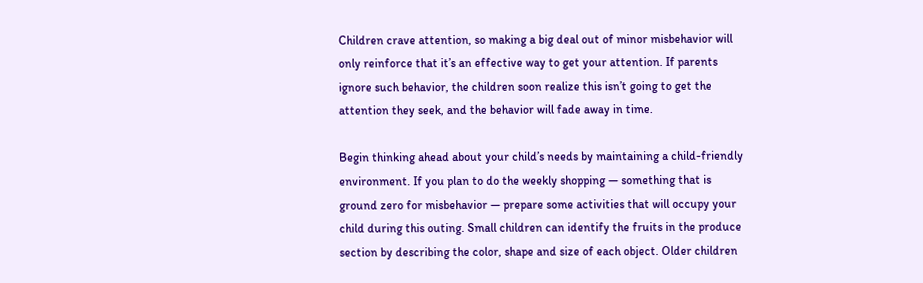Children crave attention, so making a big deal out of minor misbehavior will only reinforce that it’s an effective way to get your attention. If parents ignore such behavior, the children soon realize this isn’t going to get the attention they seek, and the behavior will fade away in time.

Begin thinking ahead about your child’s needs by maintaining a child-friendly environment. If you plan to do the weekly shopping — something that is ground zero for misbehavior — prepare some activities that will occupy your child during this outing. Small children can identify the fruits in the produce section by describing the color, shape and size of each object. Older children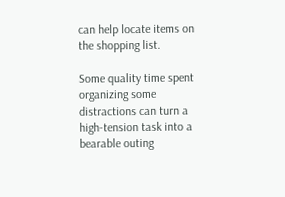can help locate items on the shopping list.

Some quality time spent organizing some distractions can turn a high-tension task into a bearable outing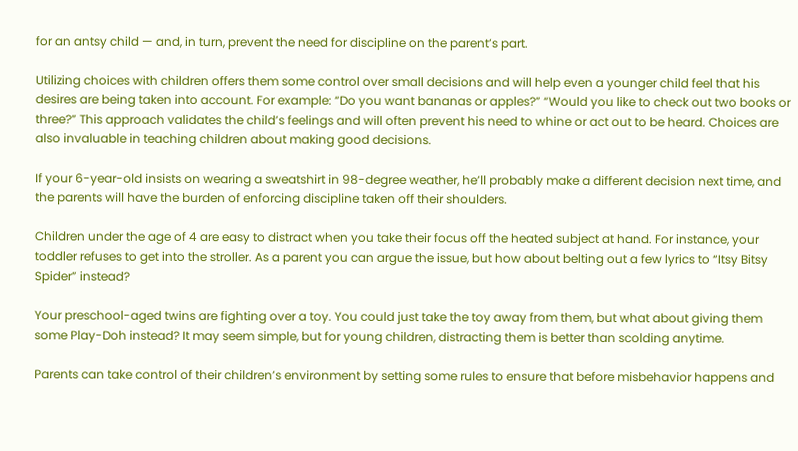for an antsy child — and, in turn, prevent the need for discipline on the parent’s part.

Utilizing choices with children offers them some control over small decisions and will help even a younger child feel that his desires are being taken into account. For example: “Do you want bananas or apples?” “Would you like to check out two books or three?” This approach validates the child’s feelings and will often prevent his need to whine or act out to be heard. Choices are also invaluable in teaching children about making good decisions.

If your 6-year-old insists on wearing a sweatshirt in 98-degree weather, he’ll probably make a different decision next time, and the parents will have the burden of enforcing discipline taken off their shoulders.

Children under the age of 4 are easy to distract when you take their focus off the heated subject at hand. For instance, your toddler refuses to get into the stroller. As a parent you can argue the issue, but how about belting out a few lyrics to “Itsy Bitsy Spider” instead?

Your preschool-aged twins are fighting over a toy. You could just take the toy away from them, but what about giving them some Play-Doh instead? It may seem simple, but for young children, distracting them is better than scolding anytime.

Parents can take control of their children’s environment by setting some rules to ensure that before misbehavior happens and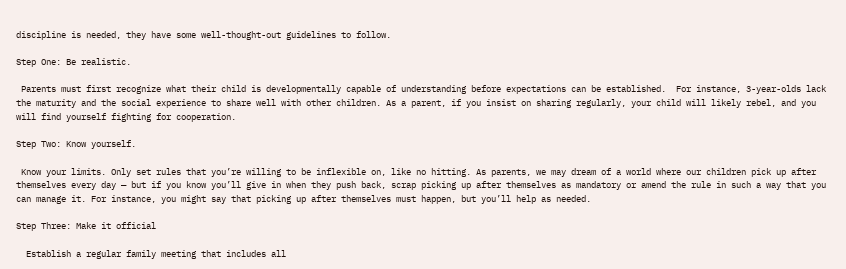discipline is needed, they have some well-thought-out guidelines to follow.

Step One: Be realistic.

 Parents must first recognize what their child is developmentally capable of understanding before expectations can be established.  For instance, 3-year-olds lack the maturity and the social experience to share well with other children. As a parent, if you insist on sharing regularly, your child will likely rebel, and you will find yourself fighting for cooperation.

Step Two: Know yourself.

 Know your limits. Only set rules that you’re willing to be inflexible on, like no hitting. As parents, we may dream of a world where our children pick up after themselves every day — but if you know you’ll give in when they push back, scrap picking up after themselves as mandatory or amend the rule in such a way that you can manage it. For instance, you might say that picking up after themselves must happen, but you’ll help as needed.

Step Three: Make it official

  Establish a regular family meeting that includes all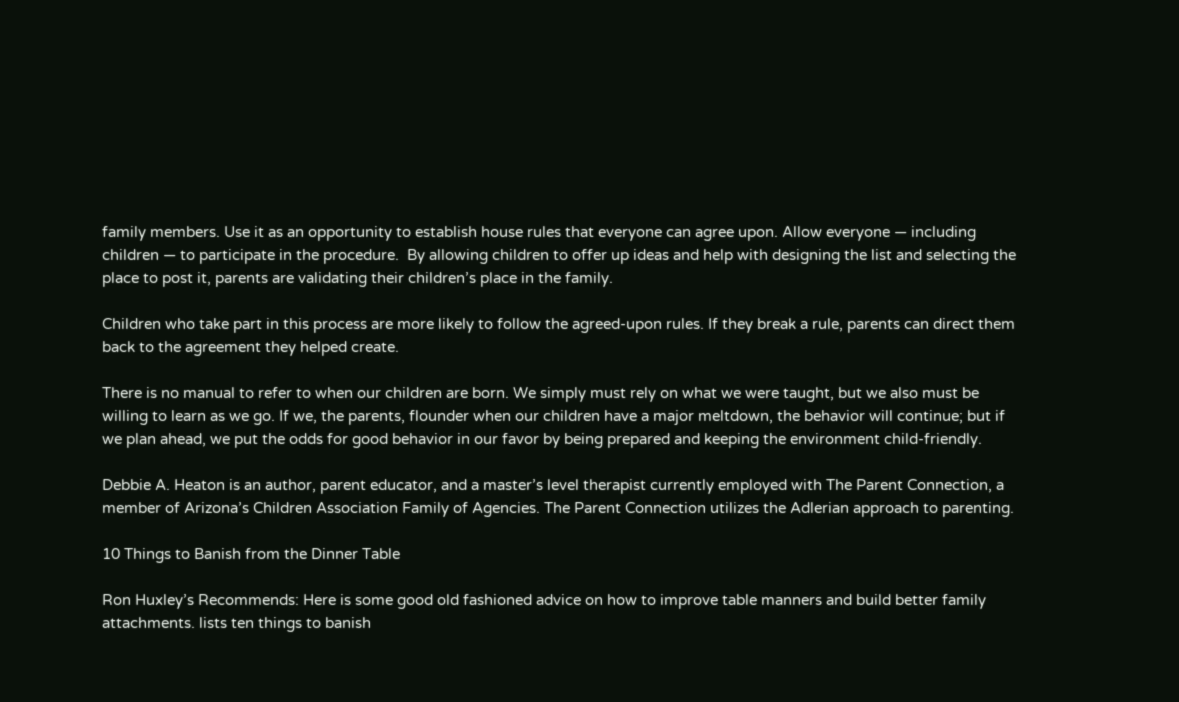family members. Use it as an opportunity to establish house rules that everyone can agree upon. Allow everyone — including children — to participate in the procedure.  By allowing children to offer up ideas and help with designing the list and selecting the place to post it, parents are validating their children’s place in the family.

Children who take part in this process are more likely to follow the agreed-upon rules. If they break a rule, parents can direct them back to the agreement they helped create.

There is no manual to refer to when our children are born. We simply must rely on what we were taught, but we also must be willing to learn as we go. If we, the parents, flounder when our children have a major meltdown, the behavior will continue; but if we plan ahead, we put the odds for good behavior in our favor by being prepared and keeping the environment child-friendly.

Debbie A. Heaton is an author, parent educator, and a master’s level therapist currently employed with The Parent Connection, a member of Arizona’s Children Association Family of Agencies. The Parent Connection utilizes the Adlerian approach to parenting.

10 Things to Banish from the Dinner Table

Ron Huxley’s Recommends: Here is some good old fashioned advice on how to improve table manners and build better family attachments. lists ten things to banish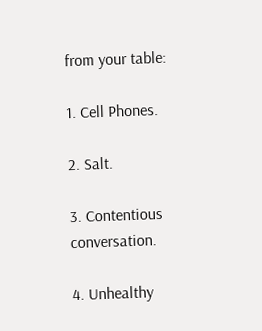from your table:

1. Cell Phones.

2. Salt.

3. Contentious conversation.

4. Unhealthy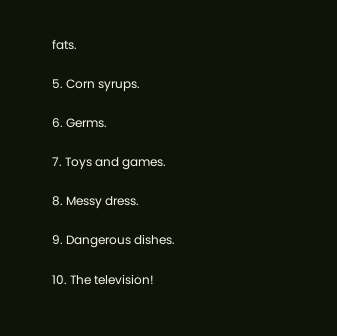fats.

5. Corn syrups.

6. Germs.

7. Toys and games.

8. Messy dress.

9. Dangerous dishes.

10. The television!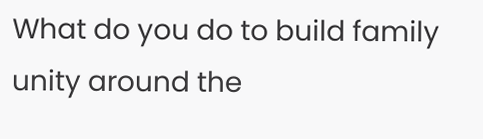What do you do to build family unity around the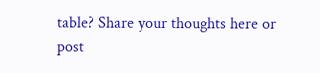table? Share your thoughts here or post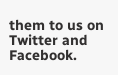them to us on Twitter and Facebook.